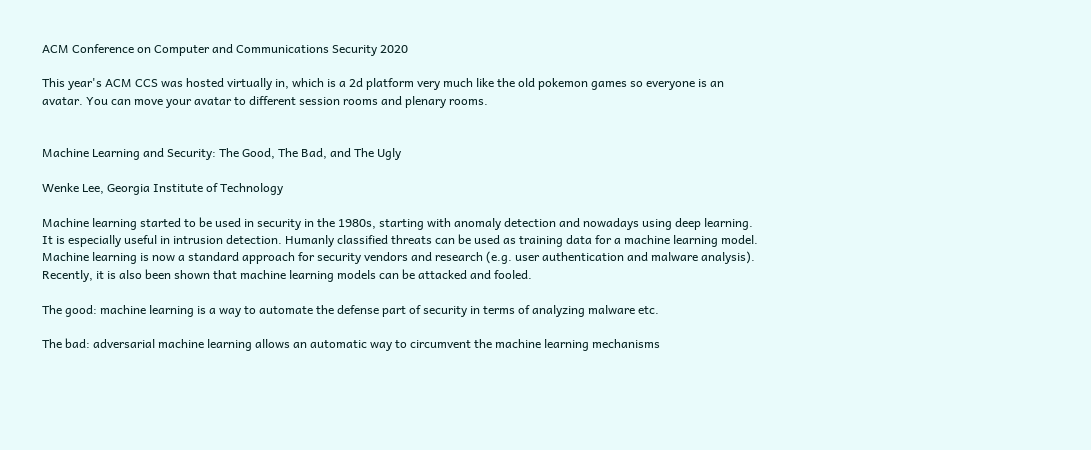ACM Conference on Computer and Communications Security 2020

This year's ACM CCS was hosted virtually in, which is a 2d platform very much like the old pokemon games so everyone is an avatar. You can move your avatar to different session rooms and plenary rooms.


Machine Learning and Security: The Good, The Bad, and The Ugly

Wenke Lee, Georgia Institute of Technology

Machine learning started to be used in security in the 1980s, starting with anomaly detection and nowadays using deep learning. It is especially useful in intrusion detection. Humanly classified threats can be used as training data for a machine learning model. Machine learning is now a standard approach for security vendors and research (e.g. user authentication and malware analysis). Recently, it is also been shown that machine learning models can be attacked and fooled.

The good: machine learning is a way to automate the defense part of security in terms of analyzing malware etc.

The bad: adversarial machine learning allows an automatic way to circumvent the machine learning mechanisms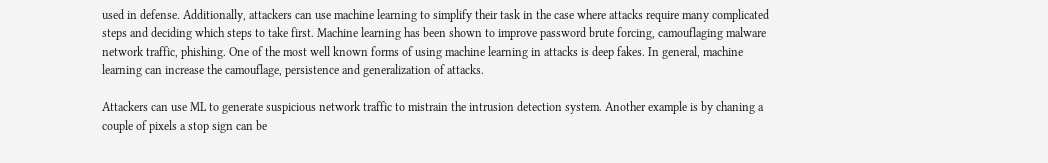used in defense. Additionally, attackers can use machine learning to simplify their task in the case where attacks require many complicated steps and deciding which steps to take first. Machine learning has been shown to improve password brute forcing, camouflaging malware network traffic, phishing. One of the most well known forms of using machine learning in attacks is deep fakes. In general, machine learning can increase the camouflage, persistence and generalization of attacks.

Attackers can use ML to generate suspicious network traffic to mistrain the intrusion detection system. Another example is by chaning a couple of pixels a stop sign can be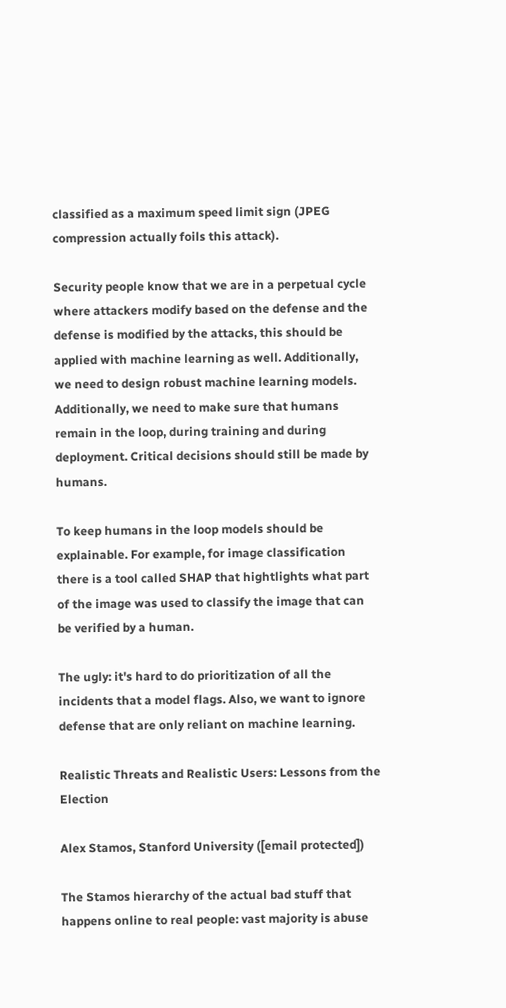classified as a maximum speed limit sign (JPEG compression actually foils this attack).

Security people know that we are in a perpetual cycle where attackers modify based on the defense and the defense is modified by the attacks, this should be applied with machine learning as well. Additionally, we need to design robust machine learning models. Additionally, we need to make sure that humans remain in the loop, during training and during deployment. Critical decisions should still be made by humans.

To keep humans in the loop models should be explainable. For example, for image classification there is a tool called SHAP that hightlights what part of the image was used to classify the image that can be verified by a human.

The ugly: it's hard to do prioritization of all the incidents that a model flags. Also, we want to ignore defense that are only reliant on machine learning.

Realistic Threats and Realistic Users: Lessons from the Election

Alex Stamos, Stanford University ([email protected])

The Stamos hierarchy of the actual bad stuff that happens online to real people: vast majority is abuse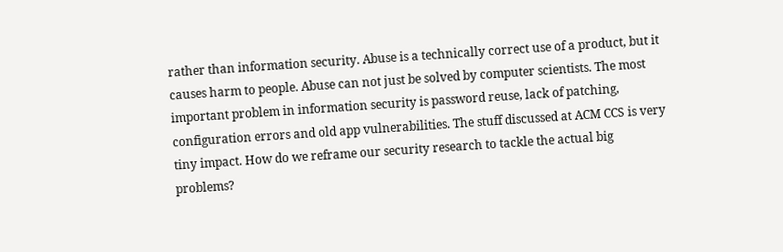rather than information security. Abuse is a technically correct use of a product, but it causes harm to people. Abuse can not just be solved by computer scientists. The most important problem in information security is password reuse, lack of patching, configuration errors and old app vulnerabilities. The stuff discussed at ACM CCS is very tiny impact. How do we reframe our security research to tackle the actual big problems?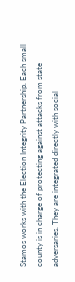Stamos works with the Election Integrity Partnership. Each small county is in charge of protecting against attacks from state adversaries. They are integrated directly with social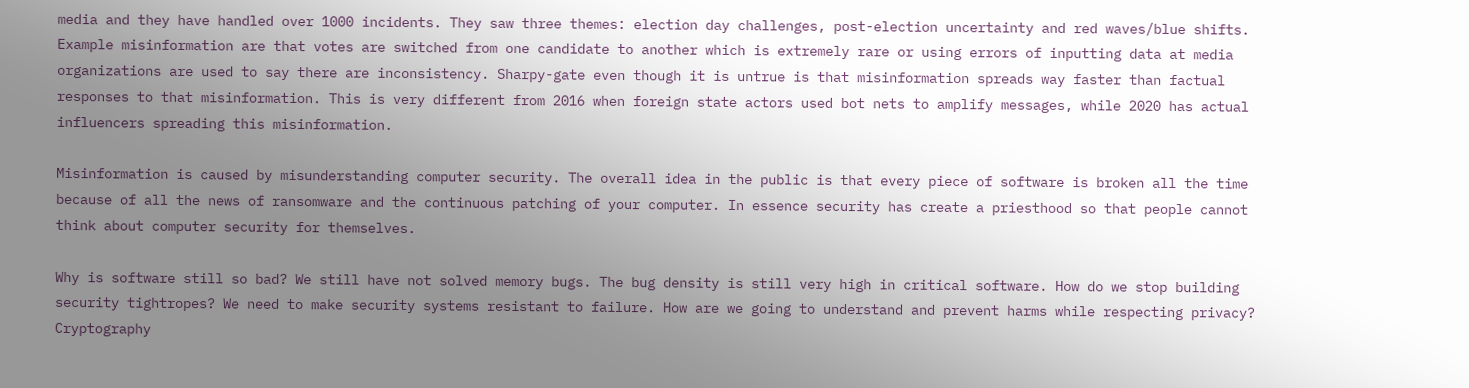media and they have handled over 1000 incidents. They saw three themes: election day challenges, post-election uncertainty and red waves/blue shifts. Example misinformation are that votes are switched from one candidate to another which is extremely rare or using errors of inputting data at media organizations are used to say there are inconsistency. Sharpy-gate even though it is untrue is that misinformation spreads way faster than factual responses to that misinformation. This is very different from 2016 when foreign state actors used bot nets to amplify messages, while 2020 has actual influencers spreading this misinformation.

Misinformation is caused by misunderstanding computer security. The overall idea in the public is that every piece of software is broken all the time because of all the news of ransomware and the continuous patching of your computer. In essence security has create a priesthood so that people cannot think about computer security for themselves.

Why is software still so bad? We still have not solved memory bugs. The bug density is still very high in critical software. How do we stop building security tightropes? We need to make security systems resistant to failure. How are we going to understand and prevent harms while respecting privacy? Cryptography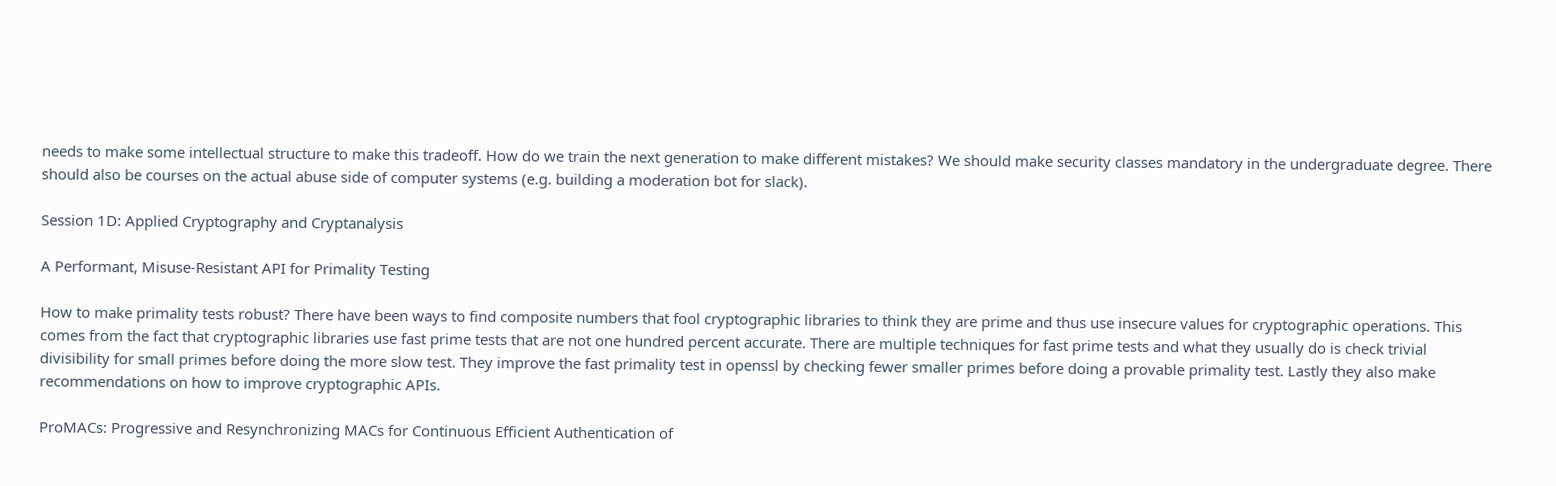needs to make some intellectual structure to make this tradeoff. How do we train the next generation to make different mistakes? We should make security classes mandatory in the undergraduate degree. There should also be courses on the actual abuse side of computer systems (e.g. building a moderation bot for slack).

Session 1D: Applied Cryptography and Cryptanalysis

A Performant, Misuse-Resistant API for Primality Testing

How to make primality tests robust? There have been ways to find composite numbers that fool cryptographic libraries to think they are prime and thus use insecure values for cryptographic operations. This comes from the fact that cryptographic libraries use fast prime tests that are not one hundred percent accurate. There are multiple techniques for fast prime tests and what they usually do is check trivial divisibility for small primes before doing the more slow test. They improve the fast primality test in openssl by checking fewer smaller primes before doing a provable primality test. Lastly they also make recommendations on how to improve cryptographic APIs.

ProMACs: Progressive and Resynchronizing MACs for Continuous Efficient Authentication of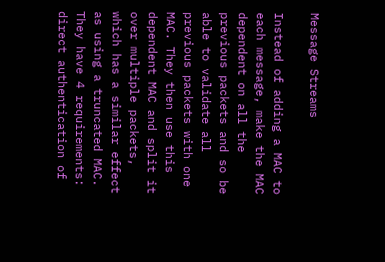Message Streams

Instead of adding a MAC to each message, make the MAC dependent on all the previous packets and so be able to validate all previous packets with one MAC. They then use this dependent MAC and split it over multiple packets, which has a similar effect as using a truncated MAC. They have 4 requirements: direct authentication of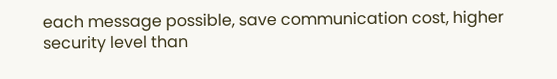each message possible, save communication cost, higher security level than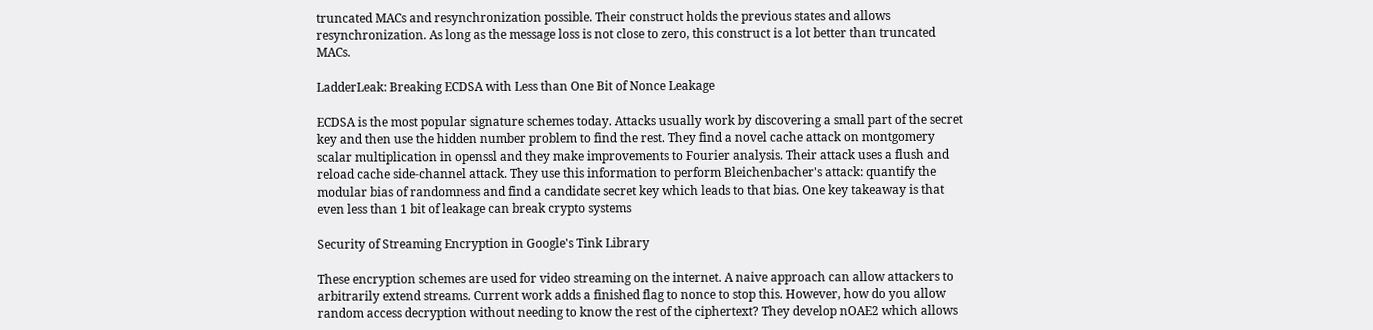truncated MACs and resynchronization possible. Their construct holds the previous states and allows resynchronization. As long as the message loss is not close to zero, this construct is a lot better than truncated MACs.

LadderLeak: Breaking ECDSA with Less than One Bit of Nonce Leakage

ECDSA is the most popular signature schemes today. Attacks usually work by discovering a small part of the secret key and then use the hidden number problem to find the rest. They find a novel cache attack on montgomery scalar multiplication in openssl and they make improvements to Fourier analysis. Their attack uses a flush and reload cache side-channel attack. They use this information to perform Bleichenbacher's attack: quantify the modular bias of randomness and find a candidate secret key which leads to that bias. One key takeaway is that even less than 1 bit of leakage can break crypto systems

Security of Streaming Encryption in Google's Tink Library

These encryption schemes are used for video streaming on the internet. A naive approach can allow attackers to arbitrarily extend streams. Current work adds a finished flag to nonce to stop this. However, how do you allow random access decryption without needing to know the rest of the ciphertext? They develop nOAE2 which allows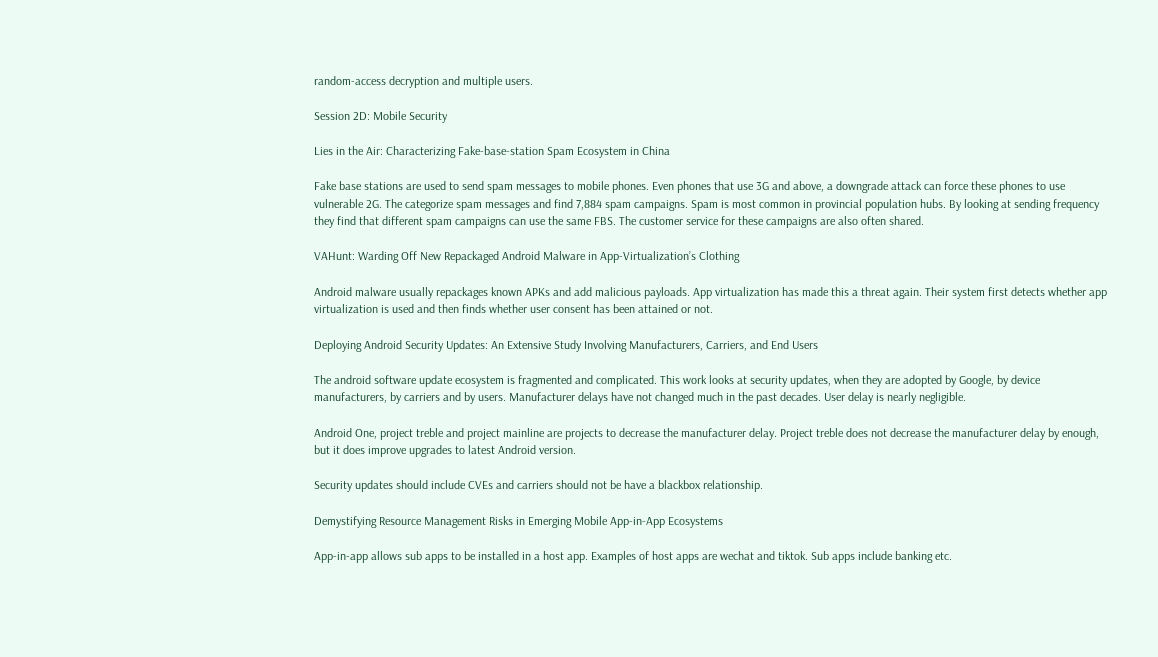random-access decryption and multiple users.

Session 2D: Mobile Security

Lies in the Air: Characterizing Fake-base-station Spam Ecosystem in China

Fake base stations are used to send spam messages to mobile phones. Even phones that use 3G and above, a downgrade attack can force these phones to use vulnerable 2G. The categorize spam messages and find 7,884 spam campaigns. Spam is most common in provincial population hubs. By looking at sending frequency they find that different spam campaigns can use the same FBS. The customer service for these campaigns are also often shared.

VAHunt: Warding Off New Repackaged Android Malware in App-Virtualization’s Clothing

Android malware usually repackages known APKs and add malicious payloads. App virtualization has made this a threat again. Their system first detects whether app virtualization is used and then finds whether user consent has been attained or not.

Deploying Android Security Updates: An Extensive Study Involving Manufacturers, Carriers, and End Users

The android software update ecosystem is fragmented and complicated. This work looks at security updates, when they are adopted by Google, by device manufacturers, by carriers and by users. Manufacturer delays have not changed much in the past decades. User delay is nearly negligible.

Android One, project treble and project mainline are projects to decrease the manufacturer delay. Project treble does not decrease the manufacturer delay by enough, but it does improve upgrades to latest Android version.

Security updates should include CVEs and carriers should not be have a blackbox relationship.

Demystifying Resource Management Risks in Emerging Mobile App-in-App Ecosystems

App-in-app allows sub apps to be installed in a host app. Examples of host apps are wechat and tiktok. Sub apps include banking etc.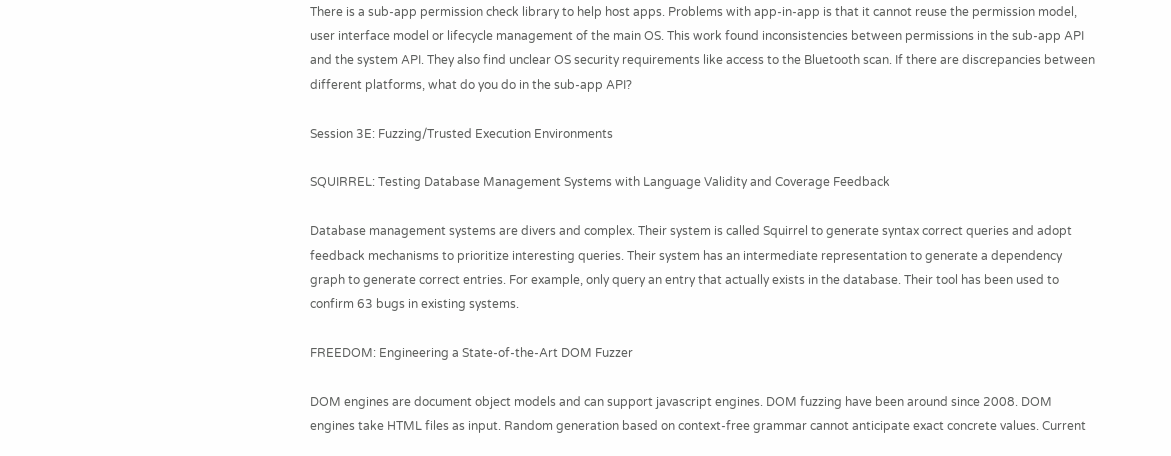There is a sub-app permission check library to help host apps. Problems with app-in-app is that it cannot reuse the permission model, user interface model or lifecycle management of the main OS. This work found inconsistencies between permissions in the sub-app API and the system API. They also find unclear OS security requirements like access to the Bluetooth scan. If there are discrepancies between different platforms, what do you do in the sub-app API?

Session 3E: Fuzzing/Trusted Execution Environments

SQUIRREL: Testing Database Management Systems with Language Validity and Coverage Feedback

Database management systems are divers and complex. Their system is called Squirrel to generate syntax correct queries and adopt feedback mechanisms to prioritize interesting queries. Their system has an intermediate representation to generate a dependency graph to generate correct entries. For example, only query an entry that actually exists in the database. Their tool has been used to confirm 63 bugs in existing systems.

FREEDOM: Engineering a State-of-the-Art DOM Fuzzer

DOM engines are document object models and can support javascript engines. DOM fuzzing have been around since 2008. DOM engines take HTML files as input. Random generation based on context-free grammar cannot anticipate exact concrete values. Current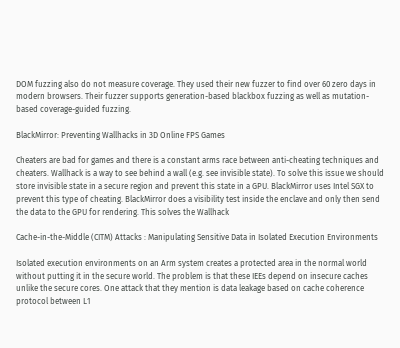DOM fuzzing also do not measure coverage. They used their new fuzzer to find over 60 zero days in modern browsers. Their fuzzer supports generation-based blackbox fuzzing as well as mutation-based coverage-guided fuzzing.

BlackMirror: Preventing Wallhacks in 3D Online FPS Games

Cheaters are bad for games and there is a constant arms race between anti-cheating techniques and cheaters. Wallhack is a way to see behind a wall (e.g. see invisible state). To solve this issue we should store invisible state in a secure region and prevent this state in a GPU. BlackMirror uses Intel SGX to prevent this type of cheating. BlackMirror does a visibility test inside the enclave and only then send the data to the GPU for rendering. This solves the Wallhack

Cache-in-the-Middle (CITM) Attacks : Manipulating Sensitive Data in Isolated Execution Environments

Isolated execution environments on an Arm system creates a protected area in the normal world without putting it in the secure world. The problem is that these IEEs depend on insecure caches unlike the secure cores. One attack that they mention is data leakage based on cache coherence protocol between L1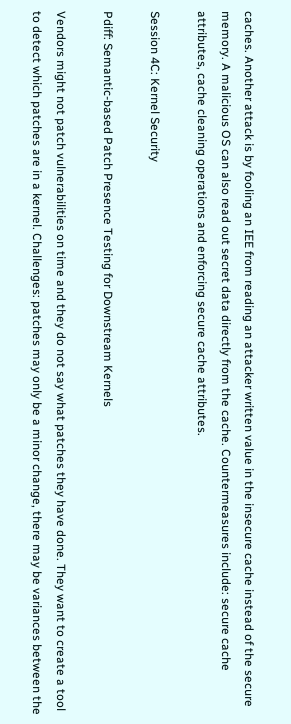caches. Another attack is by fooling an IEE from reading an attacker written value in the insecure cache instead of the secure memory. A malicious OS can also read out secret data directly from the cache. Countermeasures include: secure cache attributes, cache cleaning operations and enforcing secure cache attributes.

Session 4C: Kernel Security

Pdiff: Semantic-based Patch Presence Testing for Downstream Kernels

Vendors might not patch vulnerabilities on time and they do not say what patches they have done. They want to create a tool to detect which patches are in a kernel. Challenges: patches may only be a minor change, there may be variances between the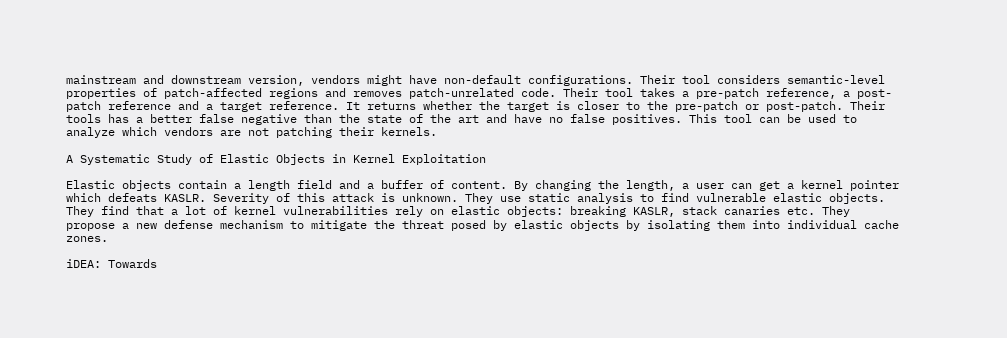mainstream and downstream version, vendors might have non-default configurations. Their tool considers semantic-level properties of patch-affected regions and removes patch-unrelated code. Their tool takes a pre-patch reference, a post-patch reference and a target reference. It returns whether the target is closer to the pre-patch or post-patch. Their tools has a better false negative than the state of the art and have no false positives. This tool can be used to analyze which vendors are not patching their kernels.

A Systematic Study of Elastic Objects in Kernel Exploitation

Elastic objects contain a length field and a buffer of content. By changing the length, a user can get a kernel pointer which defeats KASLR. Severity of this attack is unknown. They use static analysis to find vulnerable elastic objects. They find that a lot of kernel vulnerabilities rely on elastic objects: breaking KASLR, stack canaries etc. They propose a new defense mechanism to mitigate the threat posed by elastic objects by isolating them into individual cache zones.

iDEA: Towards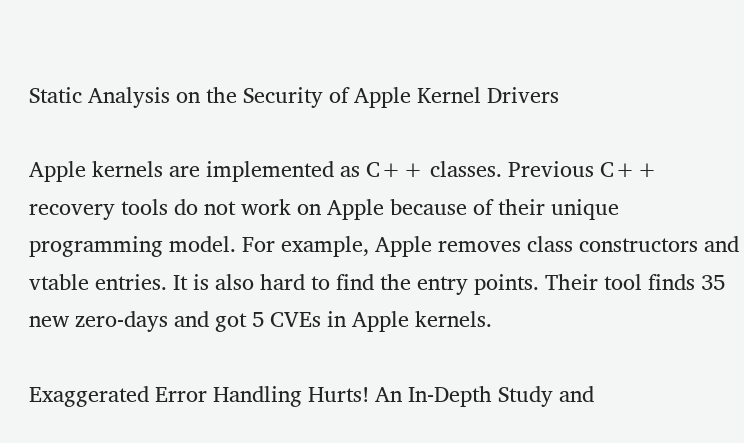Static Analysis on the Security of Apple Kernel Drivers

Apple kernels are implemented as C++ classes. Previous C++ recovery tools do not work on Apple because of their unique programming model. For example, Apple removes class constructors and vtable entries. It is also hard to find the entry points. Their tool finds 35 new zero-days and got 5 CVEs in Apple kernels.

Exaggerated Error Handling Hurts! An In-Depth Study and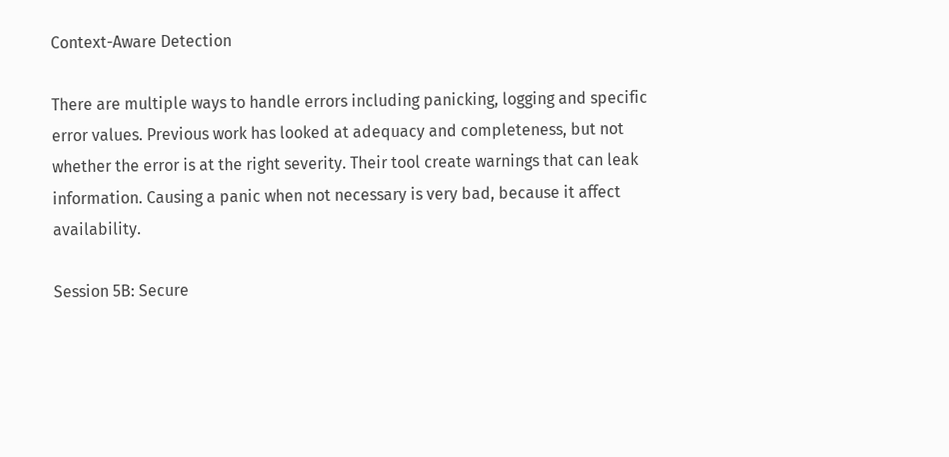Context-Aware Detection

There are multiple ways to handle errors including panicking, logging and specific error values. Previous work has looked at adequacy and completeness, but not whether the error is at the right severity. Their tool create warnings that can leak information. Causing a panic when not necessary is very bad, because it affect availability.

Session 5B: Secure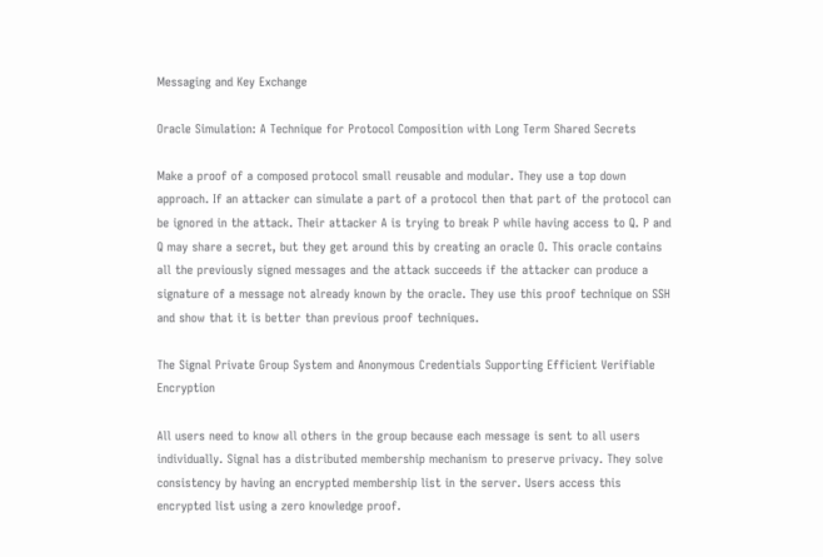Messaging and Key Exchange

Oracle Simulation: A Technique for Protocol Composition with Long Term Shared Secrets

Make a proof of a composed protocol small reusable and modular. They use a top down approach. If an attacker can simulate a part of a protocol then that part of the protocol can be ignored in the attack. Their attacker A is trying to break P while having access to Q. P and Q may share a secret, but they get around this by creating an oracle O. This oracle contains all the previously signed messages and the attack succeeds if the attacker can produce a signature of a message not already known by the oracle. They use this proof technique on SSH and show that it is better than previous proof techniques.

The Signal Private Group System and Anonymous Credentials Supporting Efficient Verifiable Encryption

All users need to know all others in the group because each message is sent to all users individually. Signal has a distributed membership mechanism to preserve privacy. They solve consistency by having an encrypted membership list in the server. Users access this encrypted list using a zero knowledge proof.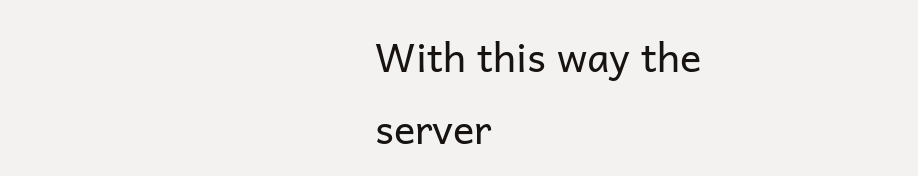With this way the server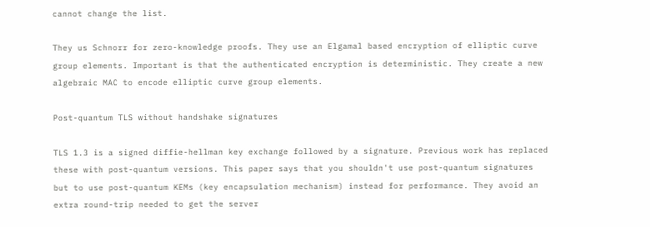cannot change the list.

They us Schnorr for zero-knowledge proofs. They use an Elgamal based encryption of elliptic curve group elements. Important is that the authenticated encryption is deterministic. They create a new algebraic MAC to encode elliptic curve group elements.

Post-quantum TLS without handshake signatures

TLS 1.3 is a signed diffie-hellman key exchange followed by a signature. Previous work has replaced these with post-quantum versions. This paper says that you shouldn't use post-quantum signatures but to use post-quantum KEMs (key encapsulation mechanism) instead for performance. They avoid an extra round-trip needed to get the server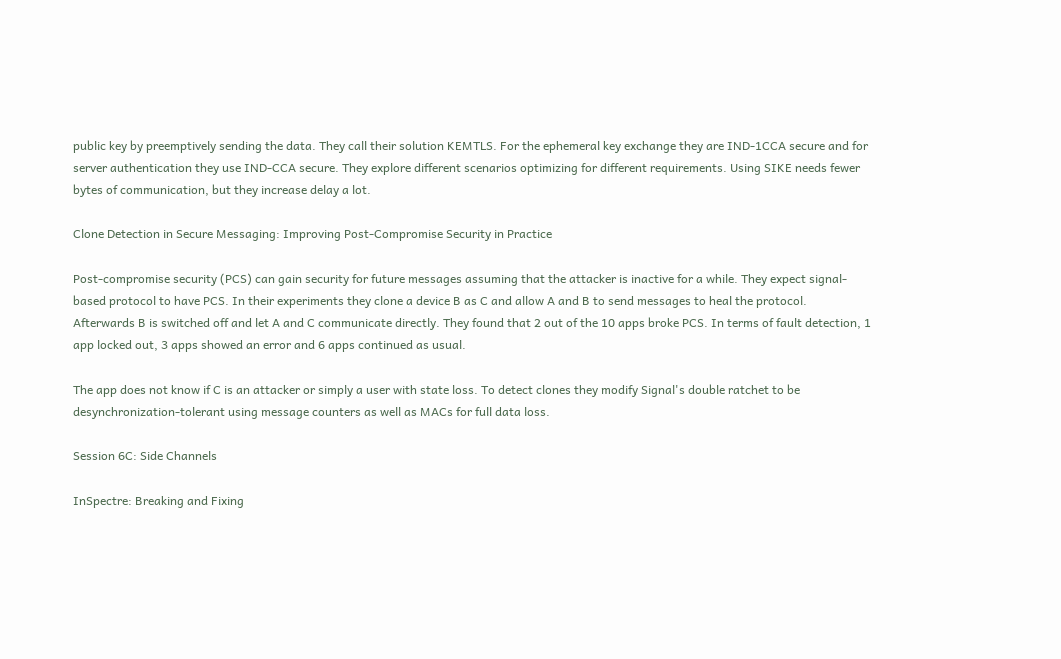public key by preemptively sending the data. They call their solution KEMTLS. For the ephemeral key exchange they are IND-1CCA secure and for server authentication they use IND-CCA secure. They explore different scenarios optimizing for different requirements. Using SIKE needs fewer bytes of communication, but they increase delay a lot.

Clone Detection in Secure Messaging: Improving Post-Compromise Security in Practice

Post-compromise security (PCS) can gain security for future messages assuming that the attacker is inactive for a while. They expect signal-based protocol to have PCS. In their experiments they clone a device B as C and allow A and B to send messages to heal the protocol. Afterwards B is switched off and let A and C communicate directly. They found that 2 out of the 10 apps broke PCS. In terms of fault detection, 1 app locked out, 3 apps showed an error and 6 apps continued as usual.

The app does not know if C is an attacker or simply a user with state loss. To detect clones they modify Signal's double ratchet to be desynchronization-tolerant using message counters as well as MACs for full data loss.

Session 6C: Side Channels

InSpectre: Breaking and Fixing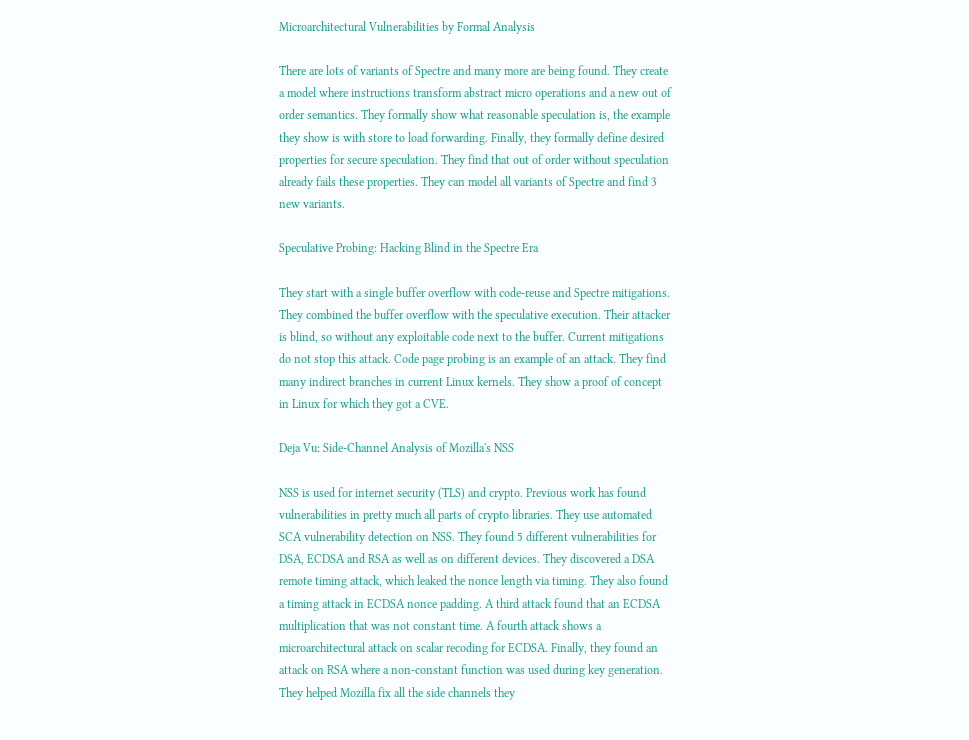Microarchitectural Vulnerabilities by Formal Analysis

There are lots of variants of Spectre and many more are being found. They create a model where instructions transform abstract micro operations and a new out of order semantics. They formally show what reasonable speculation is, the example they show is with store to load forwarding. Finally, they formally define desired properties for secure speculation. They find that out of order without speculation already fails these properties. They can model all variants of Spectre and find 3 new variants.

Speculative Probing: Hacking Blind in the Spectre Era

They start with a single buffer overflow with code-reuse and Spectre mitigations. They combined the buffer overflow with the speculative execution. Their attacker is blind, so without any exploitable code next to the buffer. Current mitigations do not stop this attack. Code page probing is an example of an attack. They find many indirect branches in current Linux kernels. They show a proof of concept in Linux for which they got a CVE.

Deja Vu: Side-Channel Analysis of Mozilla's NSS

NSS is used for internet security (TLS) and crypto. Previous work has found vulnerabilities in pretty much all parts of crypto libraries. They use automated SCA vulnerability detection on NSS. They found 5 different vulnerabilities for DSA, ECDSA and RSA as well as on different devices. They discovered a DSA remote timing attack, which leaked the nonce length via timing. They also found a timing attack in ECDSA nonce padding. A third attack found that an ECDSA multiplication that was not constant time. A fourth attack shows a microarchitectural attack on scalar recoding for ECDSA. Finally, they found an attack on RSA where a non-constant function was used during key generation. They helped Mozilla fix all the side channels they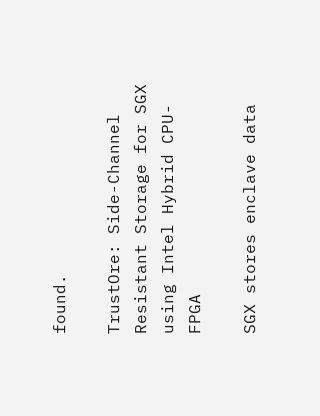found.

TrustOre: Side-Channel Resistant Storage for SGX using Intel Hybrid CPU-FPGA

SGX stores enclave data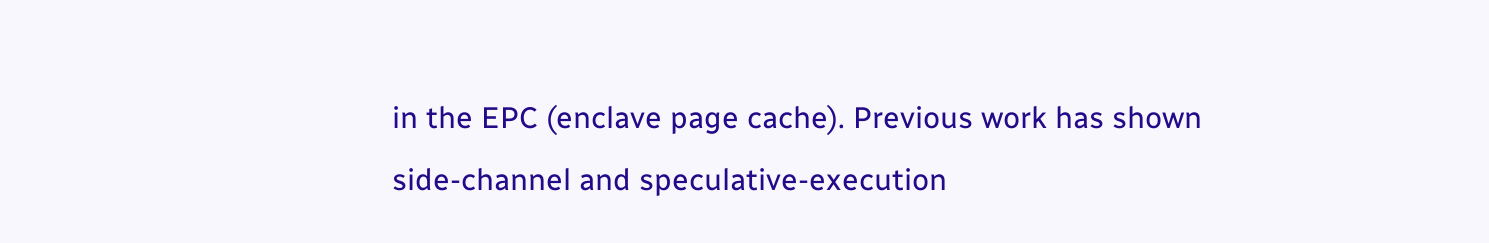in the EPC (enclave page cache). Previous work has shown side-channel and speculative-execution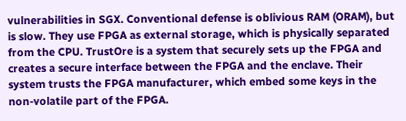vulnerabilities in SGX. Conventional defense is oblivious RAM (ORAM), but is slow. They use FPGA as external storage, which is physically separated from the CPU. TrustOre is a system that securely sets up the FPGA and creates a secure interface between the FPGA and the enclave. Their system trusts the FPGA manufacturer, which embed some keys in the non-volatile part of the FPGA.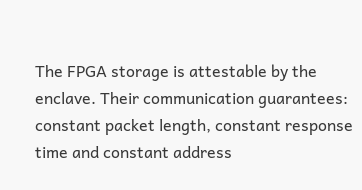The FPGA storage is attestable by the enclave. Their communication guarantees: constant packet length, constant response time and constant address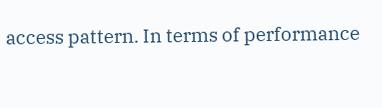access pattern. In terms of performance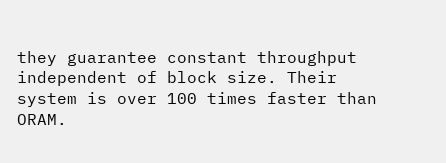they guarantee constant throughput independent of block size. Their system is over 100 times faster than ORAM.